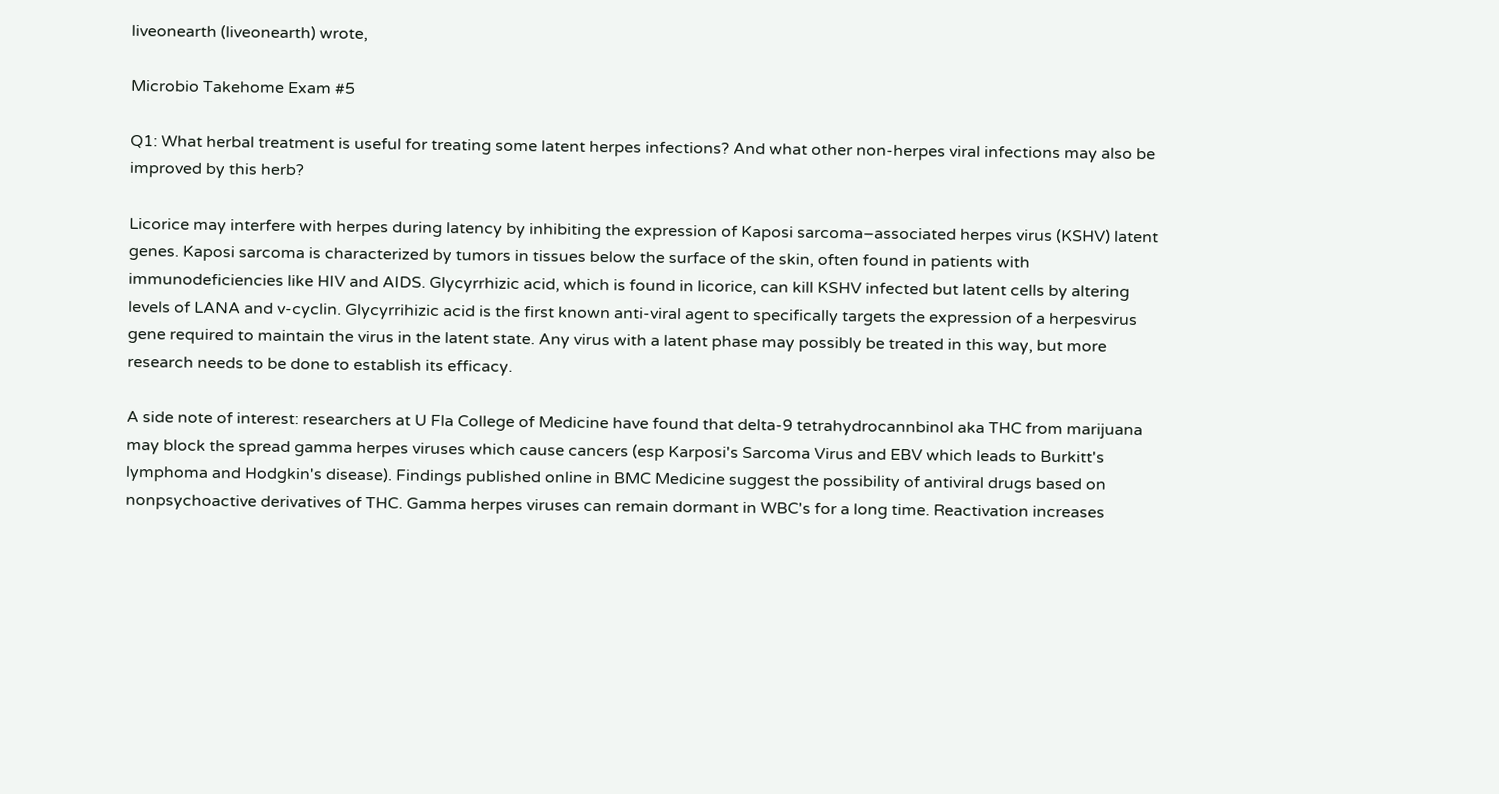liveonearth (liveonearth) wrote,

Microbio Takehome Exam #5

Q1: What herbal treatment is useful for treating some latent herpes infections? And what other non-herpes viral infections may also be improved by this herb?

Licorice may interfere with herpes during latency by inhibiting the expression of Kaposi sarcoma–associated herpes virus (KSHV) latent genes. Kaposi sarcoma is characterized by tumors in tissues below the surface of the skin, often found in patients with immunodeficiencies like HIV and AIDS. Glycyrrhizic acid, which is found in licorice, can kill KSHV infected but latent cells by altering levels of LANA and v-cyclin. Glycyrrihizic acid is the first known anti-viral agent to specifically targets the expression of a herpesvirus gene required to maintain the virus in the latent state. Any virus with a latent phase may possibly be treated in this way, but more research needs to be done to establish its efficacy.

A side note of interest: researchers at U Fla College of Medicine have found that delta-9 tetrahydrocannbinol aka THC from marijuana may block the spread gamma herpes viruses which cause cancers (esp Karposi's Sarcoma Virus and EBV which leads to Burkitt's lymphoma and Hodgkin's disease). Findings published online in BMC Medicine suggest the possibility of antiviral drugs based on nonpsychoactive derivatives of THC. Gamma herpes viruses can remain dormant in WBC's for a long time. Reactivation increases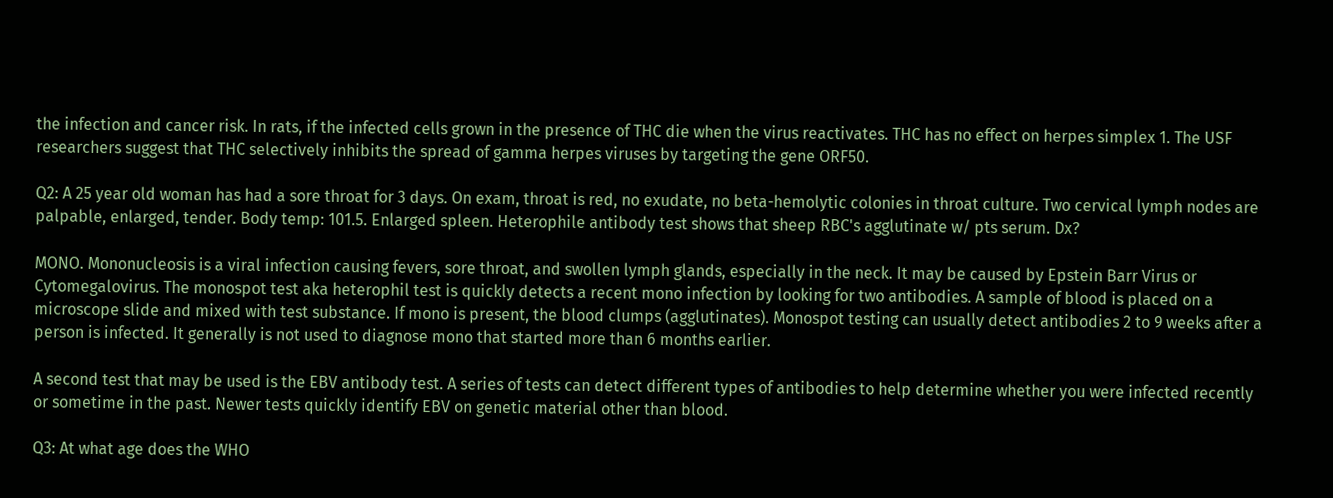the infection and cancer risk. In rats, if the infected cells grown in the presence of THC die when the virus reactivates. THC has no effect on herpes simplex 1. The USF researchers suggest that THC selectively inhibits the spread of gamma herpes viruses by targeting the gene ORF50.

Q2: A 25 year old woman has had a sore throat for 3 days. On exam, throat is red, no exudate, no beta-hemolytic colonies in throat culture. Two cervical lymph nodes are palpable, enlarged, tender. Body temp: 101.5. Enlarged spleen. Heterophile antibody test shows that sheep RBC's agglutinate w/ pts serum. Dx?

MONO. Mononucleosis is a viral infection causing fevers, sore throat, and swollen lymph glands, especially in the neck. It may be caused by Epstein Barr Virus or Cytomegalovirus. The monospot test aka heterophil test is quickly detects a recent mono infection by looking for two antibodies. A sample of blood is placed on a microscope slide and mixed with test substance. If mono is present, the blood clumps (agglutinates). Monospot testing can usually detect antibodies 2 to 9 weeks after a person is infected. It generally is not used to diagnose mono that started more than 6 months earlier.

A second test that may be used is the EBV antibody test. A series of tests can detect different types of antibodies to help determine whether you were infected recently or sometime in the past. Newer tests quickly identify EBV on genetic material other than blood.

Q3: At what age does the WHO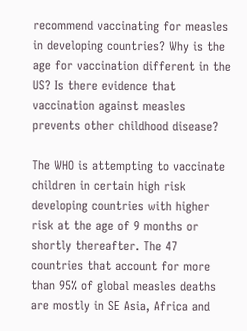recommend vaccinating for measles in developing countries? Why is the age for vaccination different in the US? Is there evidence that vaccination against measles prevents other childhood disease?

The WHO is attempting to vaccinate children in certain high risk developing countries with higher risk at the age of 9 months or shortly thereafter. The 47 countries that account for more than 95% of global measles deaths are mostly in SE Asia, Africa and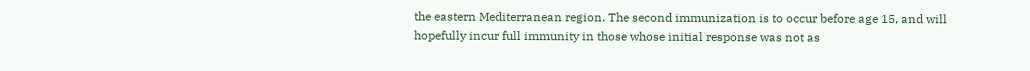the eastern Mediterranean region. The second immunization is to occur before age 15, and will hopefully incur full immunity in those whose initial response was not as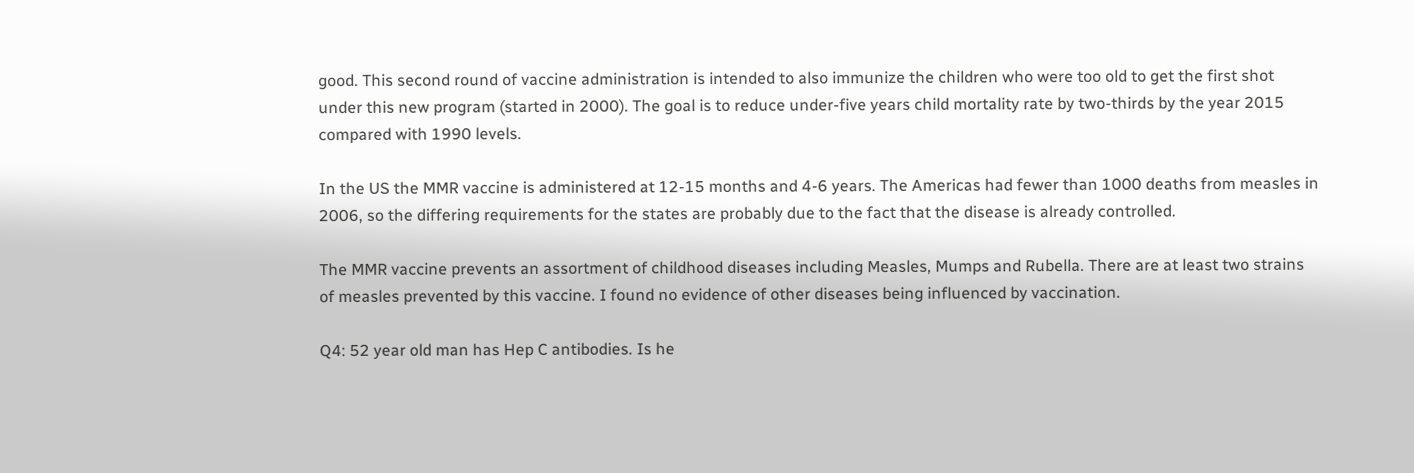good. This second round of vaccine administration is intended to also immunize the children who were too old to get the first shot under this new program (started in 2000). The goal is to reduce under-five years child mortality rate by two-thirds by the year 2015 compared with 1990 levels.

In the US the MMR vaccine is administered at 12-15 months and 4-6 years. The Americas had fewer than 1000 deaths from measles in 2006, so the differing requirements for the states are probably due to the fact that the disease is already controlled.

The MMR vaccine prevents an assortment of childhood diseases including Measles, Mumps and Rubella. There are at least two strains of measles prevented by this vaccine. I found no evidence of other diseases being influenced by vaccination.

Q4: 52 year old man has Hep C antibodies. Is he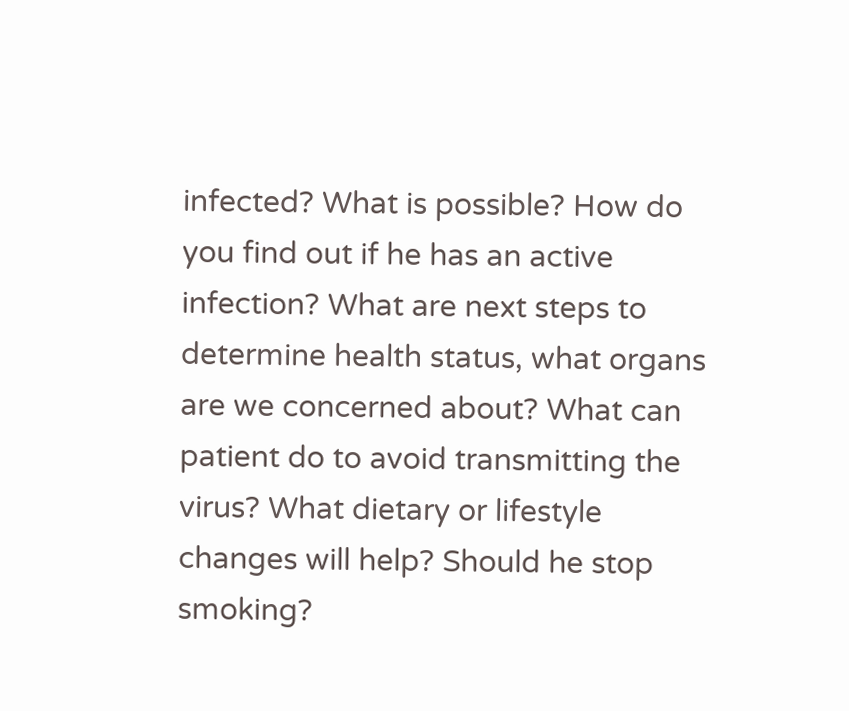infected? What is possible? How do you find out if he has an active infection? What are next steps to determine health status, what organs are we concerned about? What can patient do to avoid transmitting the virus? What dietary or lifestyle changes will help? Should he stop smoking?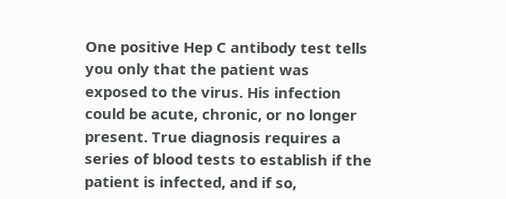One positive Hep C antibody test tells you only that the patient was exposed to the virus. His infection could be acute, chronic, or no longer present. True diagnosis requires a series of blood tests to establish if the patient is infected, and if so,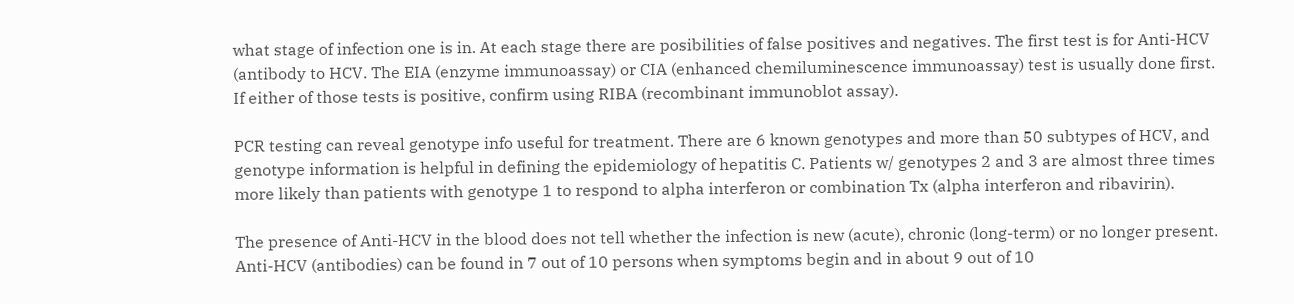what stage of infection one is in. At each stage there are posibilities of false positives and negatives. The first test is for Anti-HCV (antibody to HCV. The EIA (enzyme immunoassay) or CIA (enhanced chemiluminescence immunoassay) test is usually done first. If either of those tests is positive, confirm using RIBA (recombinant immunoblot assay).

PCR testing can reveal genotype info useful for treatment. There are 6 known genotypes and more than 50 subtypes of HCV, and genotype information is helpful in defining the epidemiology of hepatitis C. Patients w/ genotypes 2 and 3 are almost three times more likely than patients with genotype 1 to respond to alpha interferon or combination Tx (alpha interferon and ribavirin).

The presence of Anti-HCV in the blood does not tell whether the infection is new (acute), chronic (long-term) or no longer present. Anti-HCV (antibodies) can be found in 7 out of 10 persons when symptoms begin and in about 9 out of 10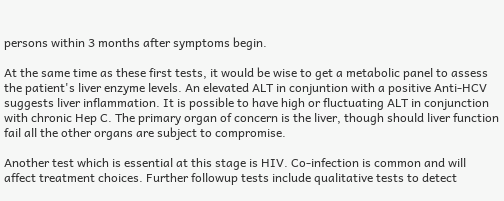persons within 3 months after symptoms begin.

At the same time as these first tests, it would be wise to get a metabolic panel to assess the patient's liver enzyme levels. An elevated ALT in conjuntion with a positive Anti-HCV suggests liver inflammation. It is possible to have high or fluctuating ALT in conjunction with chronic Hep C. The primary organ of concern is the liver, though should liver function fail all the other organs are subject to compromise.

Another test which is essential at this stage is HIV. Co-infection is common and will affect treatment choices. Further followup tests include qualitative tests to detect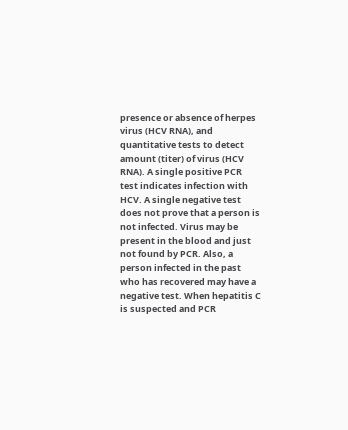presence or absence of herpes virus (HCV RNA), and quantitative tests to detect amount (titer) of virus (HCV RNA). A single positive PCR test indicates infection with HCV. A single negative test does not prove that a person is not infected. Virus may be present in the blood and just not found by PCR. Also, a person infected in the past who has recovered may have a negative test. When hepatitis C is suspected and PCR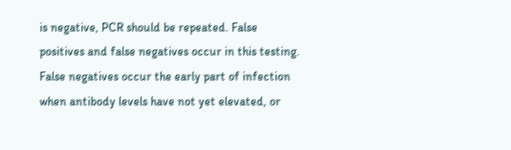is negative, PCR should be repeated. False positives and false negatives occur in this testing. False negatives occur the early part of infection when antibody levels have not yet elevated, or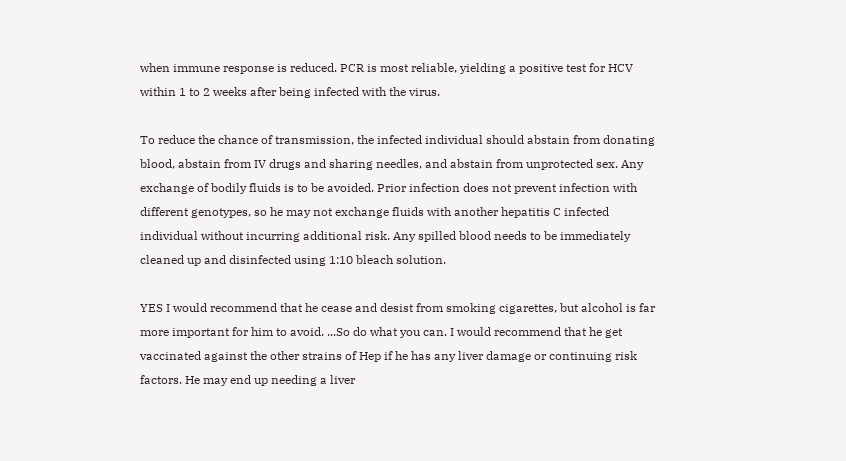when immune response is reduced. PCR is most reliable, yielding a positive test for HCV within 1 to 2 weeks after being infected with the virus.

To reduce the chance of transmission, the infected individual should abstain from donating blood, abstain from IV drugs and sharing needles, and abstain from unprotected sex. Any exchange of bodily fluids is to be avoided. Prior infection does not prevent infection with different genotypes, so he may not exchange fluids with another hepatitis C infected individual without incurring additional risk. Any spilled blood needs to be immediately cleaned up and disinfected using 1:10 bleach solution.

YES I would recommend that he cease and desist from smoking cigarettes, but alcohol is far more important for him to avoid. ...So do what you can. I would recommend that he get vaccinated against the other strains of Hep if he has any liver damage or continuing risk factors. He may end up needing a liver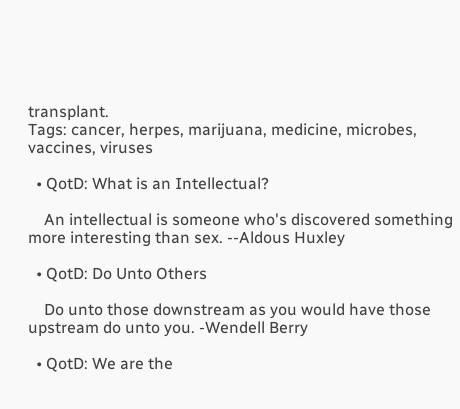transplant.
Tags: cancer, herpes, marijuana, medicine, microbes, vaccines, viruses

  • QotD: What is an Intellectual?

    An intellectual is someone who's discovered something more interesting than sex. --Aldous Huxley

  • QotD: Do Unto Others

    Do unto those downstream as you would have those upstream do unto you. -Wendell Berry

  • QotD: We are the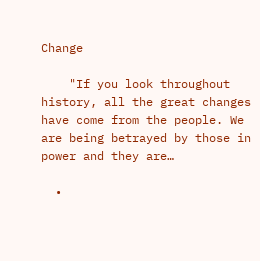Change

    "If you look throughout history, all the great changes have come from the people. We are being betrayed by those in power and they are…

  •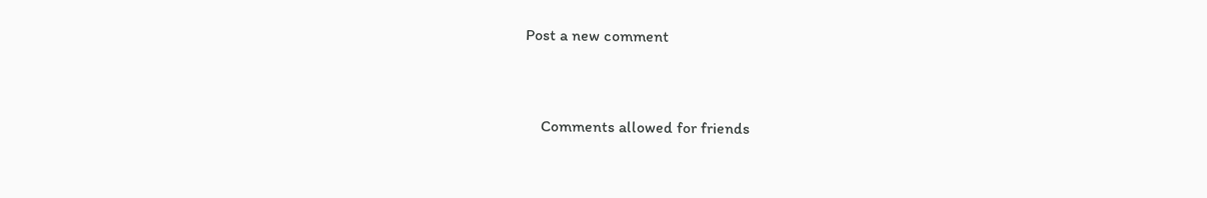Post a new comment


    Comments allowed for friends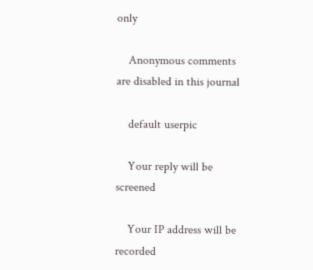only

    Anonymous comments are disabled in this journal

    default userpic

    Your reply will be screened

    Your IP address will be recorded